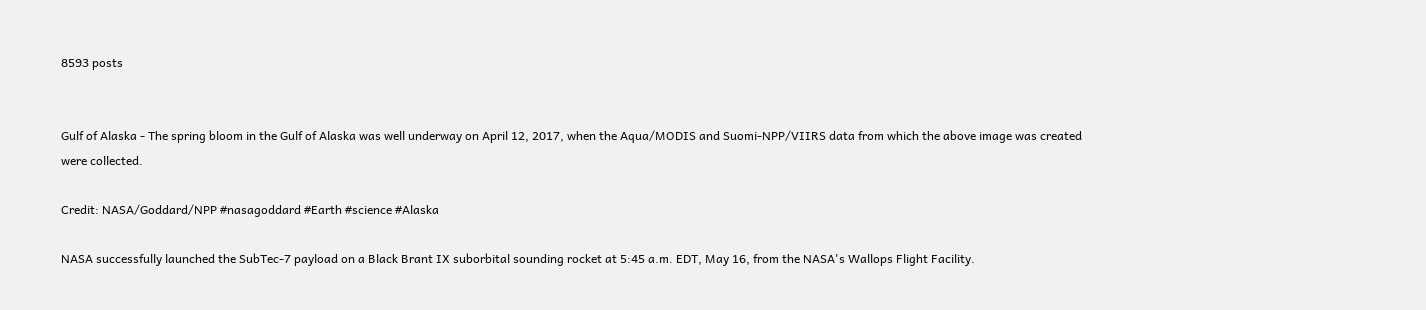8593 posts


Gulf of Alaska - The spring bloom in the Gulf of Alaska was well underway on April 12, 2017, when the Aqua/MODIS and Suomi-NPP/VIIRS data from which the above image was created were collected.

Credit: NASA/Goddard/NPP #nasagoddard #Earth #science #Alaska

NASA successfully launched the SubTec-7 payload on a Black Brant IX suborbital sounding rocket at 5:45 a.m. EDT, May 16, from the NASA's Wallops Flight Facility.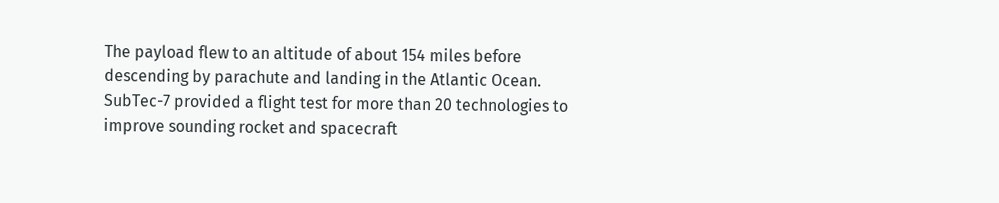The payload flew to an altitude of about 154 miles before descending by parachute and landing in the Atlantic Ocean. SubTec-7 provided a flight test for more than 20 technologies to improve sounding rocket and spacecraft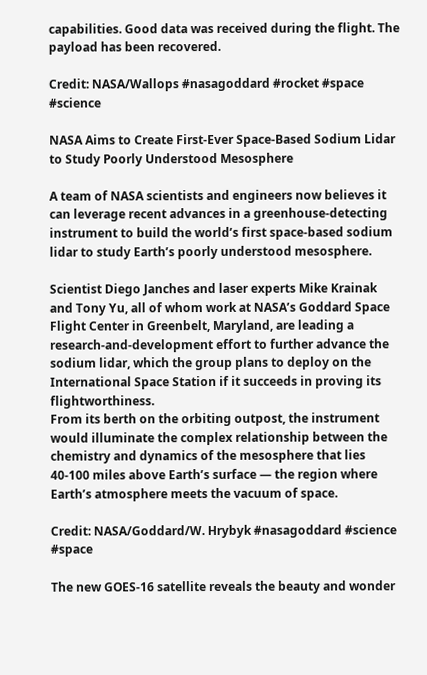capabilities. Good data was received during the flight. The payload has been recovered.

Credit: NASA/Wallops #nasagoddard #rocket #space #science

NASA Aims to Create First-Ever Space-Based Sodium Lidar to Study Poorly Understood Mesosphere

A team of NASA scientists and engineers now believes it can leverage recent advances in a greenhouse-detecting instrument to build the world’s first space-based sodium lidar to study Earth’s poorly understood mesosphere.

Scientist Diego Janches and laser experts Mike Krainak and Tony Yu, all of whom work at NASA’s Goddard Space Flight Center in Greenbelt, Maryland, are leading a research-and-development effort to further advance the sodium lidar, which the group plans to deploy on the International Space Station if it succeeds in proving its flightworthiness.
From its berth on the orbiting outpost, the instrument would illuminate the complex relationship between the chemistry and dynamics of the mesosphere that lies 40-100 miles above Earth’s surface — the region where Earth’s atmosphere meets the vacuum of space.

Credit: NASA/Goddard/W. Hrybyk #nasagoddard #science #space

The new GOES-16 satellite reveals the beauty and wonder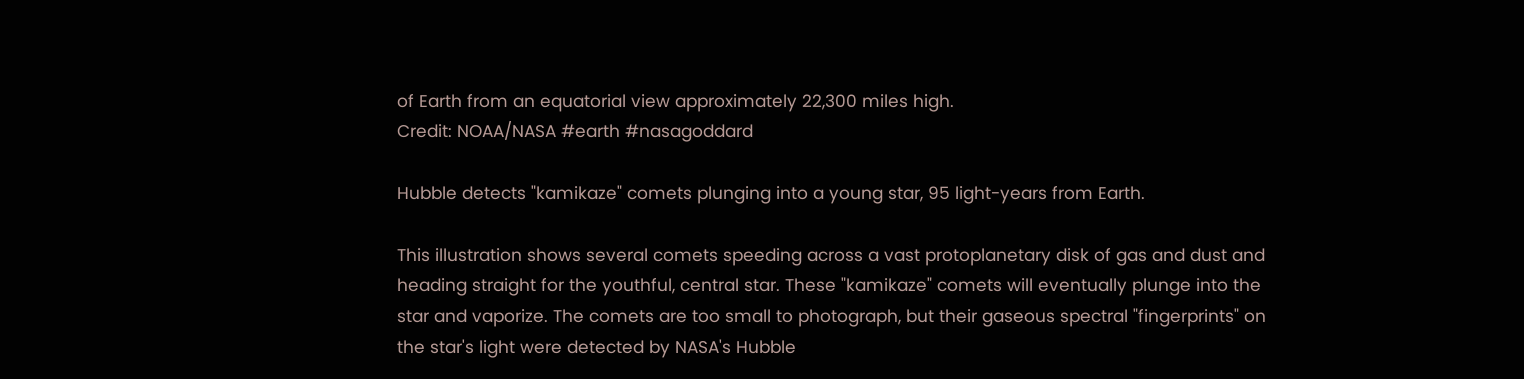of Earth from an equatorial view approximately 22,300 miles high.
Credit: NOAA/NASA #earth #nasagoddard

Hubble detects "kamikaze" comets plunging into a young star, 95 light-years from Earth.

This illustration shows several comets speeding across a vast protoplanetary disk of gas and dust and heading straight for the youthful, central star. These "kamikaze" comets will eventually plunge into the star and vaporize. The comets are too small to photograph, but their gaseous spectral "fingerprints" on the star's light were detected by NASA's Hubble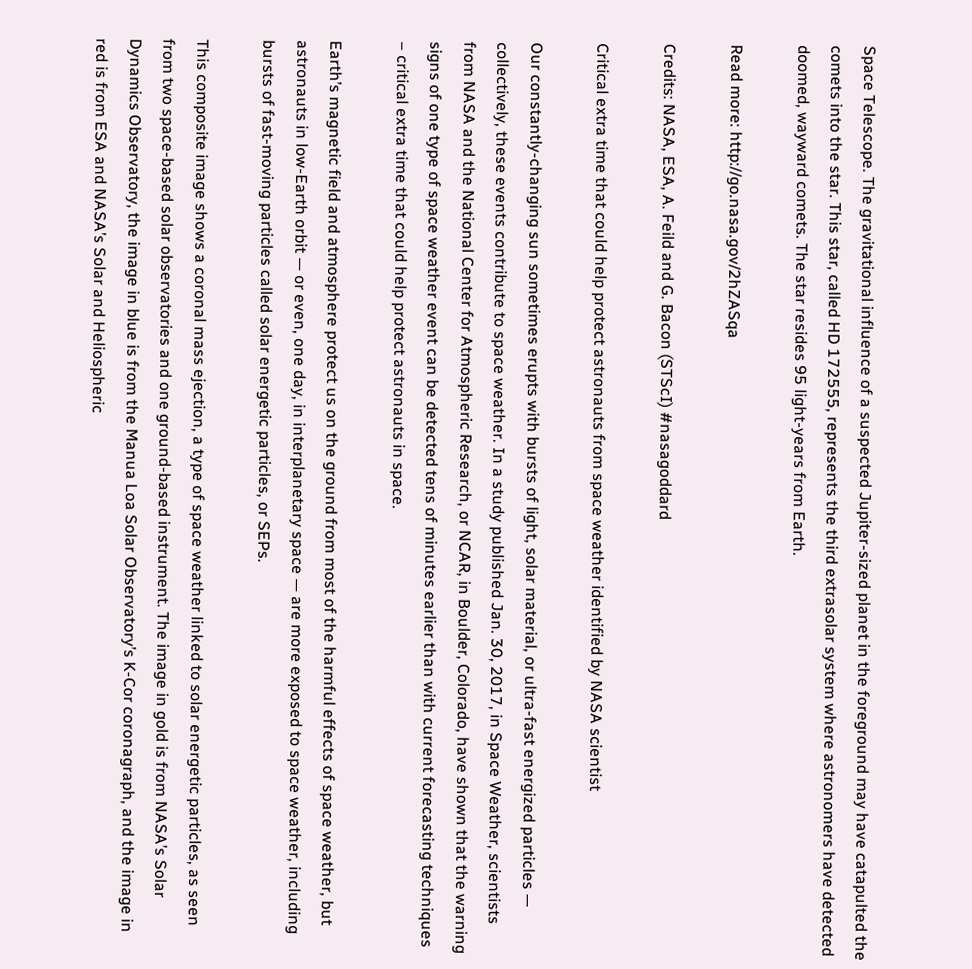Space Telescope. The gravitational influence of a suspected Jupiter-sized planet in the foreground may have catapulted the comets into the star. This star, called HD 172555, represents the third extrasolar system where astronomers have detected doomed, wayward comets. The star resides 95 light-years from Earth.

Read more: http://go.nasa.gov/2hZASqa

Credits: NASA, ESA, A. Feild and G. Bacon (STScI) #nasagoddard

Critical extra time that could help protect astronauts from space weather identified by NASA scientist

Our constantly-changing sun sometimes erupts with bursts of light, solar material, or ultra-fast energized particles — collectively, these events contribute to space weather. In a study published Jan. 30, 2017, in Space Weather, scientists from NASA and the National Center for Atmospheric Research, or NCAR, in Boulder, Colorado, have shown that the warning signs of one type of space weather event can be detected tens of minutes earlier than with current forecasting techniques – critical extra time that could help protect astronauts in space.

Earth’s magnetic field and atmosphere protect us on the ground from most of the harmful effects of space weather, but astronauts in low-Earth orbit — or even, one day, in interplanetary space — are more exposed to space weather, including bursts of fast-moving particles called solar energetic particles, or SEPs.

This composite image shows a coronal mass ejection, a type of space weather linked to solar energetic particles, as seen from two space-based solar observatories and one ground-based instrument. The image in gold is from NASA’s Solar Dynamics Observatory, the image in blue is from the Manua Loa Solar Observatory’s K-Cor coronagraph, and the image in red is from ESA and NASA’s Solar and Heliospheric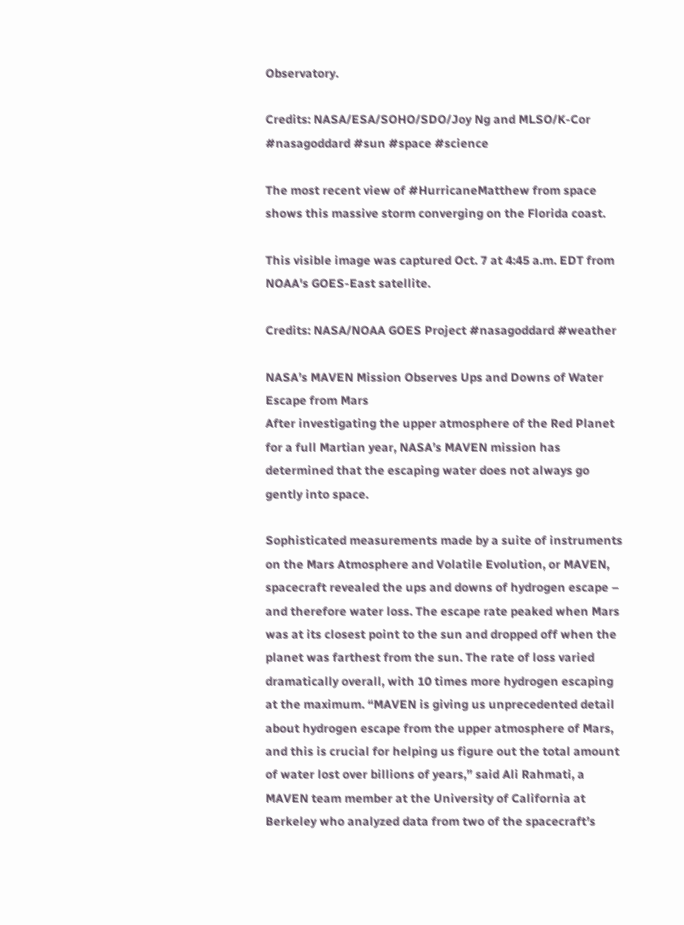Observatory.

Credits: NASA/ESA/SOHO/SDO/Joy Ng and MLSO/K-Cor #nasagoddard #sun #space #science

The most recent view of #HurricaneMatthew from space shows this massive storm converging on the Florida coast.

This visible image was captured Oct. 7 at 4:45 a.m. EDT from NOAA's GOES-East satellite.

Credits: NASA/NOAA GOES Project #nasagoddard #weather

NASA’s MAVEN Mission Observes Ups and Downs of Water Escape from Mars
After investigating the upper atmosphere of the Red Planet for a full Martian year, NASA’s MAVEN mission has determined that the escaping water does not always go gently into space.

Sophisticated measurements made by a suite of instruments on the Mars Atmosphere and Volatile Evolution, or MAVEN, spacecraft revealed the ups and downs of hydrogen escape – and therefore water loss. The escape rate peaked when Mars was at its closest point to the sun and dropped off when the planet was farthest from the sun. The rate of loss varied dramatically overall, with 10 times more hydrogen escaping at the maximum. “MAVEN is giving us unprecedented detail about hydrogen escape from the upper atmosphere of Mars, and this is crucial for helping us figure out the total amount of water lost over billions of years,” said Ali Rahmati, a MAVEN team member at the University of California at Berkeley who analyzed data from two of the spacecraft’s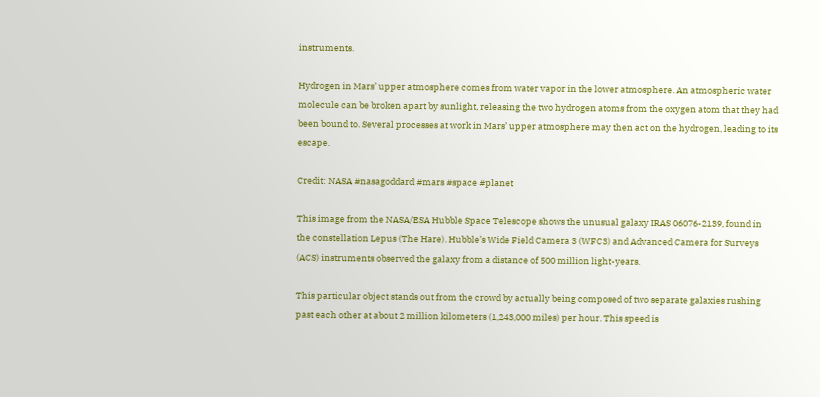instruments.

Hydrogen in Mars’ upper atmosphere comes from water vapor in the lower atmosphere. An atmospheric water molecule can be broken apart by sunlight, releasing the two hydrogen atoms from the oxygen atom that they had been bound to. Several processes at work in Mars’ upper atmosphere may then act on the hydrogen, leading to its escape.

Credit: NASA #nasagoddard #mars #space #planet

This image from the NASA/ESA Hubble Space Telescope shows the unusual galaxy IRAS 06076-2139, found in the constellation Lepus (The Hare). Hubble’s Wide Field Camera 3 (WFC3) and Advanced Camera for Surveys (ACS) instruments observed the galaxy from a distance of 500 million light-years.

This particular object stands out from the crowd by actually being composed of two separate galaxies rushing past each other at about 2 million kilometers (1,243,000 miles) per hour. This speed is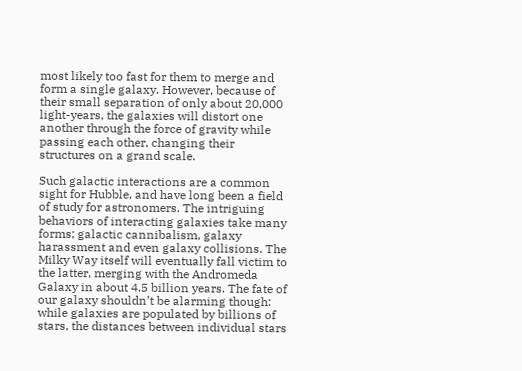most likely too fast for them to merge and form a single galaxy. However, because of their small separation of only about 20,000 light-years, the galaxies will distort one another through the force of gravity while passing each other, changing their structures on a grand scale.

Such galactic interactions are a common sight for Hubble, and have long been a field of study for astronomers. The intriguing behaviors of interacting galaxies take many forms; galactic cannibalism, galaxy harassment and even galaxy collisions. The Milky Way itself will eventually fall victim to the latter, merging with the Andromeda Galaxy in about 4.5 billion years. The fate of our galaxy shouldn’t be alarming though: while galaxies are populated by billions of stars, the distances between individual stars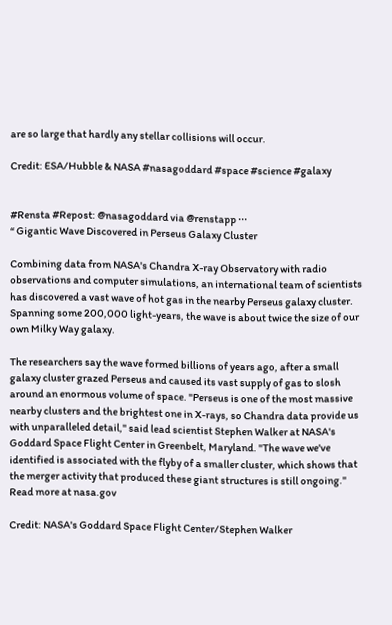are so large that hardly any stellar collisions will occur.

Credit: ESA/Hubble & NASA #nasagoddard #space #science #galaxy


#Rensta #Repost: @nasagoddard via @renstapp ···
“ Gigantic Wave Discovered in Perseus Galaxy Cluster

Combining data from NASA's Chandra X-ray Observatory with radio observations and computer simulations, an international team of scientists has discovered a vast wave of hot gas in the nearby Perseus galaxy cluster. Spanning some 200,000 light-years, the wave is about twice the size of our own Milky Way galaxy.

The researchers say the wave formed billions of years ago, after a small galaxy cluster grazed Perseus and caused its vast supply of gas to slosh around an enormous volume of space. "Perseus is one of the most massive nearby clusters and the brightest one in X-rays, so Chandra data provide us with unparalleled detail," said lead scientist Stephen Walker at NASA's Goddard Space Flight Center in Greenbelt, Maryland. "The wave we've identified is associated with the flyby of a smaller cluster, which shows that the merger activity that produced these giant structures is still ongoing." Read more at nasa.gov

Credit: NASA's Goddard Space Flight Center/Stephen Walker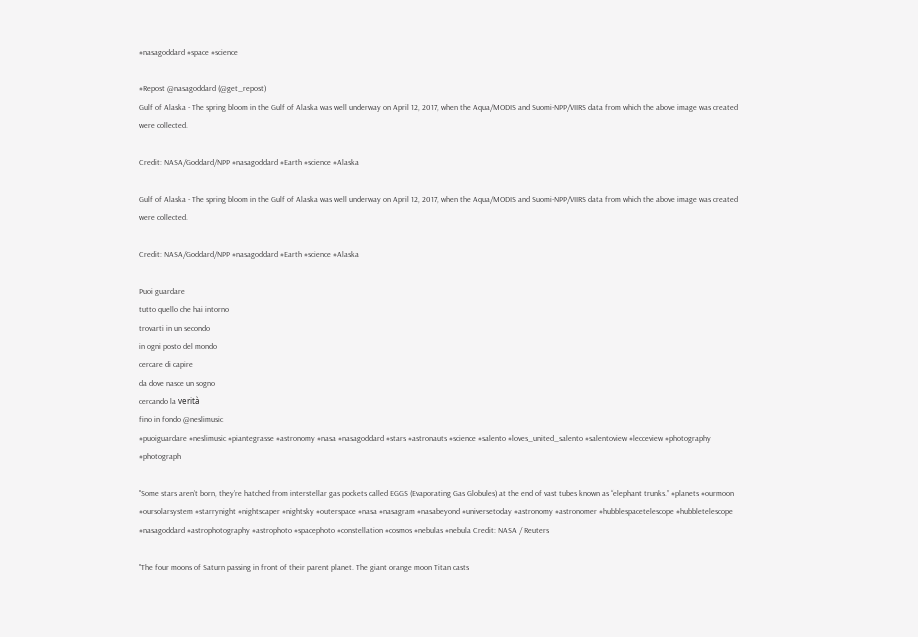#nasagoddard #space #science

#Repost @nasagoddard (@get_repost)
Gulf of Alaska - The spring bloom in the Gulf of Alaska was well underway on April 12, 2017, when the Aqua/MODIS and Suomi-NPP/VIIRS data from which the above image was created were collected.

Credit: NASA/Goddard/NPP #nasagoddard #Earth #science #Alaska

Gulf of Alaska - The spring bloom in the Gulf of Alaska was well underway on April 12, 2017, when the Aqua/MODIS and Suomi-NPP/VIIRS data from which the above image was created were collected.

Credit: NASA/Goddard/NPP #nasagoddard #Earth #science #Alaska

Puoi guardare
tutto quello che hai intorno
trovarti in un secondo
in ogni posto del mondo
cercare di capire
da dove nasce un sogno
cercando la verità
fino in fondo @neslimusic
#puoiguardare #neslimusic #piantegrasse #astronomy #nasa #nasagoddard #stars #astronauts #science #salento #loves_united_salento #salentoview #lecceview #photography #photograph

"Some stars aren’t born, they’re hatched from interstellar gas pockets called EGGS (Evaporating Gas Globules) at the end of vast tubes known as “elephant trunks.” #planets #ourmoon #oursolarsystem #starrynight #nightscaper #nightsky #outerspace #nasa #nasagram #nasabeyond #universetoday #astronomy #astronomer #hubblespacetelescope #hubbletelescope #nasagoddard #astrophotography #astrophoto #spacephoto #constellation #cosmos #nebulas #nebula Credit: NASA / Reuters

"The four moons of Saturn passing in front of their parent planet. The giant orange moon Titan casts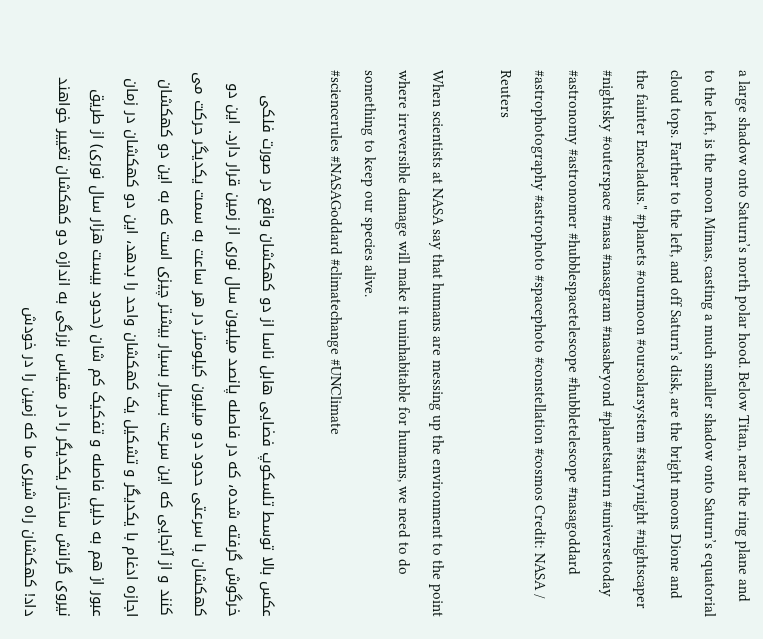a large shadow onto Saturn’s north polar hood. Below Titan, near the ring plane and to the left, is the moon Mimas, casting a much smaller shadow onto Saturn’s equatorial cloud tops. Farther to the left, and off Saturn’s disk, are the bright moons Dione and the fainter Enceladus." #planets #ourmoon #oursolarsystem #starrynight #nightscaper #nightsky #outerspace #nasa #nasagram #nasabeyond #planetsaturn #universetoday #astronomy #astronomer #hubblespacetelescope #hubbletelescope #nasagoddard #astrophotography #astrophoto #spacephoto #constellation #cosmos Credit: NASA / Reuters

When scientists at NASA say that humans are messing up the environment to the point where irreversible damage will make it uninhabitable for humans, we need to do something to keep our species alive.
#sciencerules #NASAGoddard #climatechange #UNClimate

عکس بالا توسط تلسکوپ فضایی هابل ناسا از دو کهکشان واقع در صورت فلکی خرگوش گرفته شده، که در فاصله پانصد میلیون سال نوری از زمین قرار دارد. این دو کهکشان با سرعتی حدود دو میلیون کیلومتر در هر ساعت به سمت یکدیگر حرکت می کنند و از آنجایی که این سرعت بسیار بسیار بیشتر چیزی است که به این دو کهکشان اجازه ادغام با یکدیگر و تشکیل یک کهکشان واحد را بدهد، این دو کهکشان در زمان عبور از هم به دلیل فاصله و تفکیک کم شان (حدود بیست هزار سال نوری) از طریق نیروی گرانش ساختار یکدیگر را در مقیاس بزرگی به اندازه دو کهکشان تغییر خواهند داد! کهکشان راه شیری ما که زمین را در خودش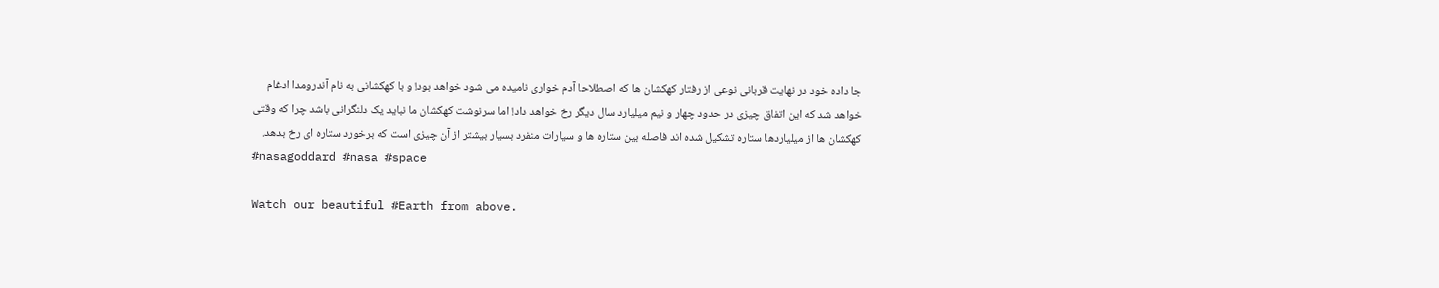جا داده خود در نهایت قربانی نوعی از رفتار کهکشان ها که اصطلاحا آدم خواری نامیده می شود خواهد بود! و با کهکشانی به نام آندرومدا ادغام خواهد ‌شد که این اتفاق چیزی در حدود چهار و نیم میلیارد سال دیگر رخ خواهد داد! اما سرنوشت کهکشان ما نباید یک دلنگرانی باشد چرا که وقتی کهکشان ها از میلیاردها ستاره تشکیل شده اند فاصله بین ستاره ها و سیارات منفرد بسیار بیشتر از آن چیزی است که برخورد ستاره ای رخ بدهد.
#nasagoddard #nasa #space

Watch our beautiful #Earth from above.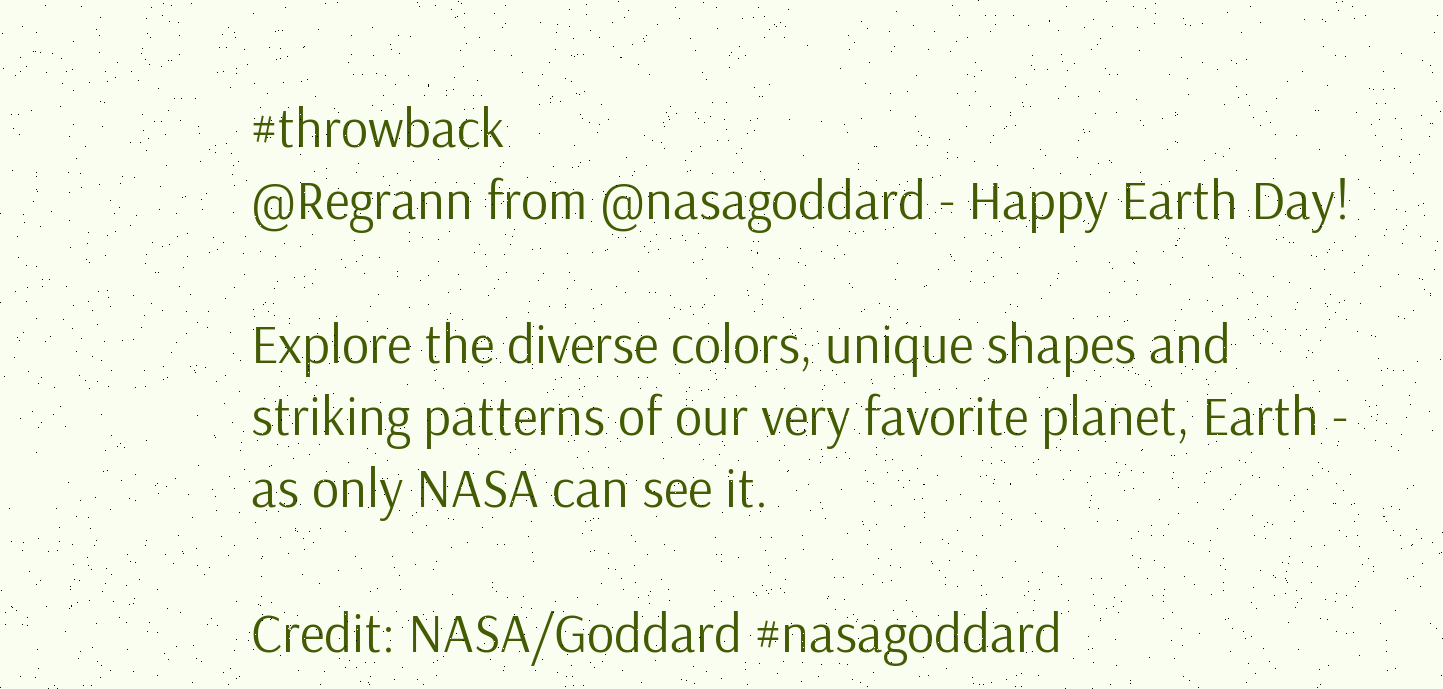#throwback
@Regrann from @nasagoddard - Happy Earth Day!

Explore the diverse colors, unique shapes and striking patterns of our very favorite planet, Earth - as only NASA can see it.

Credit: NASA/Goddard #nasagoddard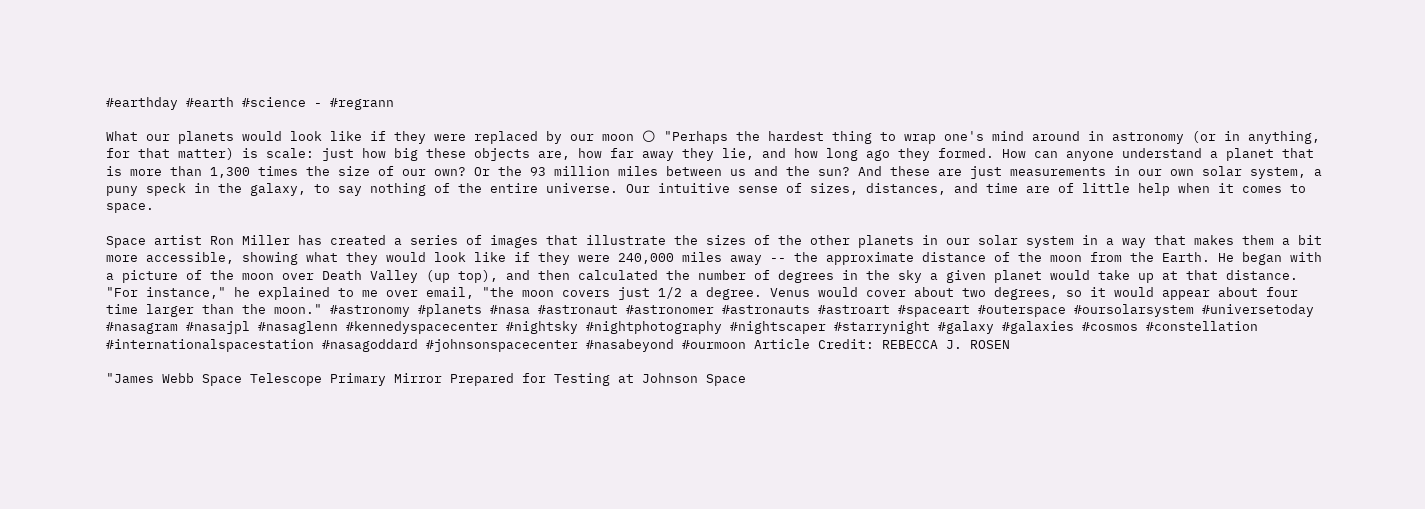#earthday #earth #science - #regrann

What our planets would look like if they were replaced by our moon 🌕 "Perhaps the hardest thing to wrap one's mind around in astronomy (or in anything, for that matter) is scale: just how big these objects are, how far away they lie, and how long ago they formed. How can anyone understand a planet that is more than 1,300 times the size of our own? Or the 93 million miles between us and the sun? And these are just measurements in our own solar system, a puny speck in the galaxy, to say nothing of the entire universe. Our intuitive sense of sizes, distances, and time are of little help when it comes to space.

Space artist Ron Miller has created a series of images that illustrate the sizes of the other planets in our solar system in a way that makes them a bit more accessible, showing what they would look like if they were 240,000 miles away -- the approximate distance of the moon from the Earth. He began with a picture of the moon over Death Valley (up top), and then calculated the number of degrees in the sky a given planet would take up at that distance. "For instance," he explained to me over email, "the moon covers just 1/2 a degree. Venus would cover about two degrees, so it would appear about four time larger than the moon." #astronomy #planets #nasa #astronaut #astronomer #astronauts #astroart #spaceart #outerspace #oursolarsystem #universetoday #nasagram #nasajpl #nasaglenn #kennedyspacecenter #nightsky #nightphotography #nightscaper #starrynight #galaxy #galaxies #cosmos #constellation #internationalspacestation #nasagoddard #johnsonspacecenter #nasabeyond #ourmoon Article Credit: REBECCA J. ROSEN

"James Webb Space Telescope Primary Mirror Prepared for Testing at Johnson Space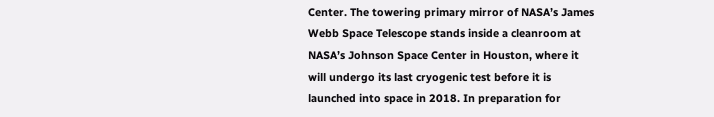Center. The towering primary mirror of NASA’s James Webb Space Telescope stands inside a cleanroom at NASA’s Johnson Space Center in Houston, where it will undergo its last cryogenic test before it is launched into space in 2018. In preparation for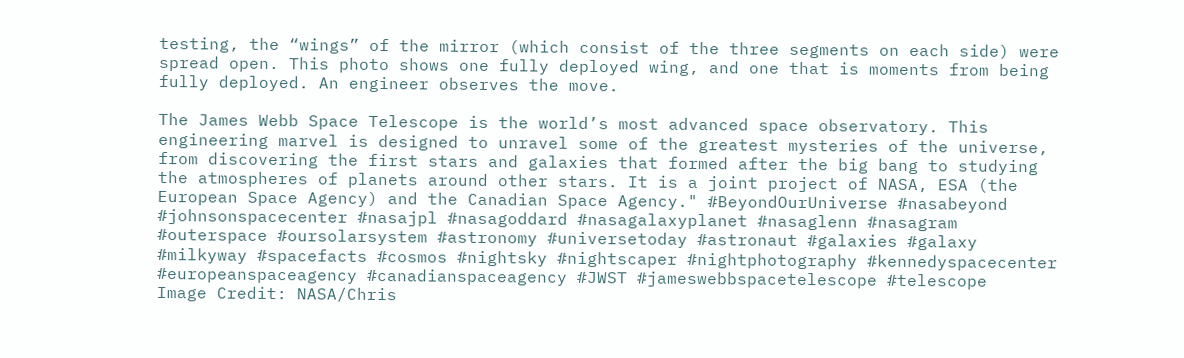testing, the “wings” of the mirror (which consist of the three segments on each side) were spread open. This photo shows one fully deployed wing, and one that is moments from being fully deployed. An engineer observes the move.

The James Webb Space Telescope is the world’s most advanced space observatory. This engineering marvel is designed to unravel some of the greatest mysteries of the universe, from discovering the first stars and galaxies that formed after the big bang to studying the atmospheres of planets around other stars. It is a joint project of NASA, ESA (the European Space Agency) and the Canadian Space Agency." #BeyondOurUniverse #nasabeyond #johnsonspacecenter #nasajpl #nasagoddard #nasagalaxyplanet #nasaglenn #nasagram #outerspace #oursolarsystem #astronomy #universetoday #astronaut #galaxies #galaxy #milkyway #spacefacts #cosmos #nightsky #nightscaper #nightphotography #kennedyspacecenter #europeanspaceagency #canadianspaceagency #JWST #jameswebbspacetelescope #telescope
Image Credit: NASA/Chris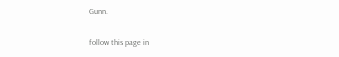Gunn.

follow this page in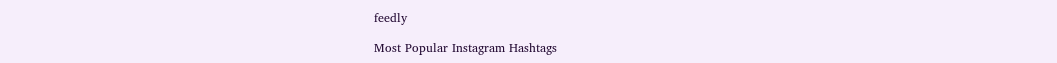feedly

Most Popular Instagram Hashtags